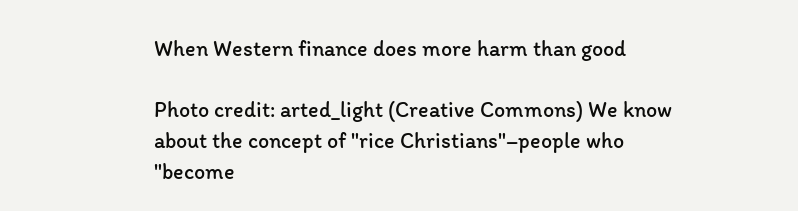When Western finance does more harm than good

Photo credit: arted_light (Creative Commons) We know about the concept of "rice Christians"–people who "become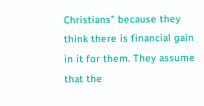Christians" because they think there is financial gain in it for them. They assume that the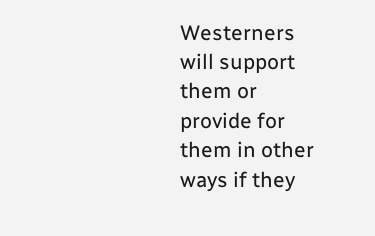Westerners will support them or provide for them in other ways if they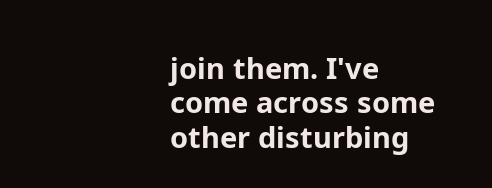join them. I've come across some other disturbing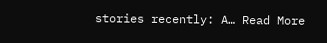stories recently: A… Read More